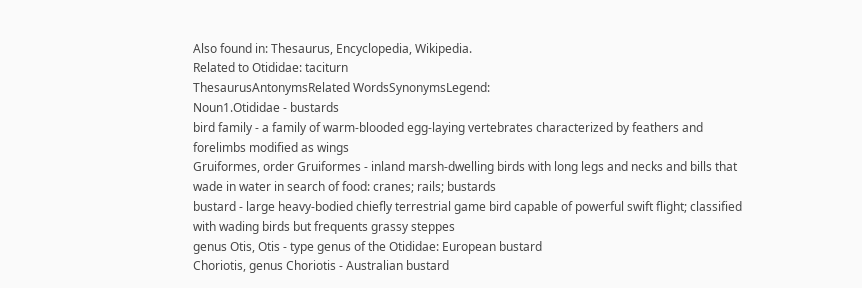Also found in: Thesaurus, Encyclopedia, Wikipedia.
Related to Otididae: taciturn
ThesaurusAntonymsRelated WordsSynonymsLegend:
Noun1.Otididae - bustards
bird family - a family of warm-blooded egg-laying vertebrates characterized by feathers and forelimbs modified as wings
Gruiformes, order Gruiformes - inland marsh-dwelling birds with long legs and necks and bills that wade in water in search of food: cranes; rails; bustards
bustard - large heavy-bodied chiefly terrestrial game bird capable of powerful swift flight; classified with wading birds but frequents grassy steppes
genus Otis, Otis - type genus of the Otididae: European bustard
Choriotis, genus Choriotis - Australian bustard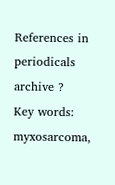References in periodicals archive ?
Key words: myxosarcoma,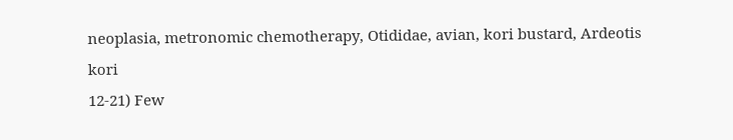neoplasia, metronomic chemotherapy, Otididae, avian, kori bustard, Ardeotis kori
12-21) Few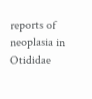reports of neoplasia in Otididae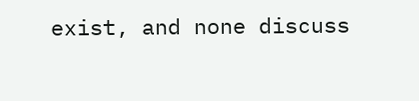exist, and none discuss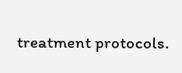treatment protocols.